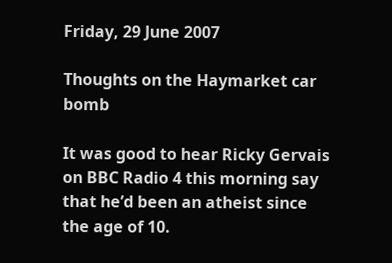Friday, 29 June 2007

Thoughts on the Haymarket car bomb

It was good to hear Ricky Gervais on BBC Radio 4 this morning say that he’d been an atheist since the age of 10.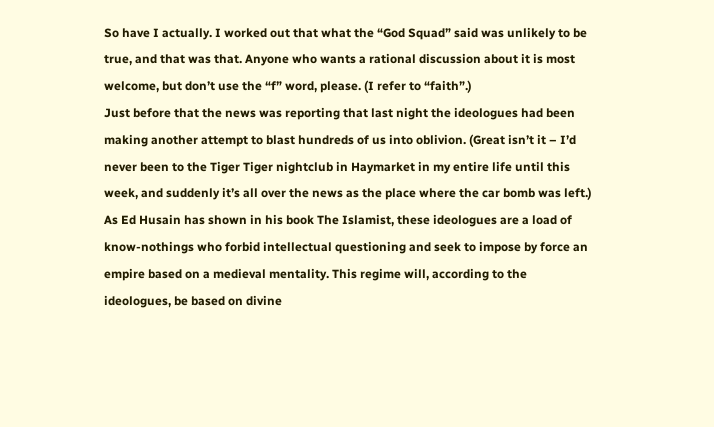So have I actually. I worked out that what the “God Squad” said was unlikely to be true, and that was that. Anyone who wants a rational discussion about it is most welcome, but don’t use the “f” word, please. (I refer to “faith”.)
Just before that the news was reporting that last night the ideologues had been making another attempt to blast hundreds of us into oblivion. (Great isn’t it – I’d never been to the Tiger Tiger nightclub in Haymarket in my entire life until this week, and suddenly it’s all over the news as the place where the car bomb was left.)
As Ed Husain has shown in his book The Islamist, these ideologues are a load of know-nothings who forbid intellectual questioning and seek to impose by force an empire based on a medieval mentality. This regime will, according to the ideologues, be based on divine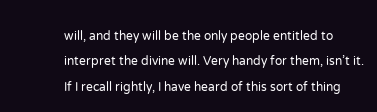will, and they will be the only people entitled to interpret the divine will. Very handy for them, isn’t it.
If I recall rightly, I have heard of this sort of thing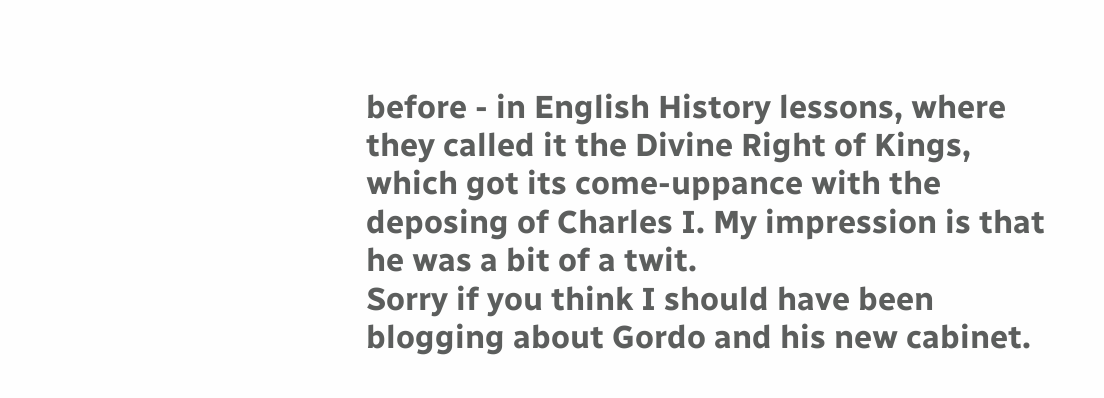before - in English History lessons, where they called it the Divine Right of Kings, which got its come-uppance with the deposing of Charles I. My impression is that he was a bit of a twit.
Sorry if you think I should have been blogging about Gordo and his new cabinet.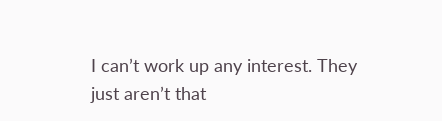I can’t work up any interest. They just aren’t that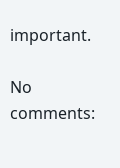important.

No comments: